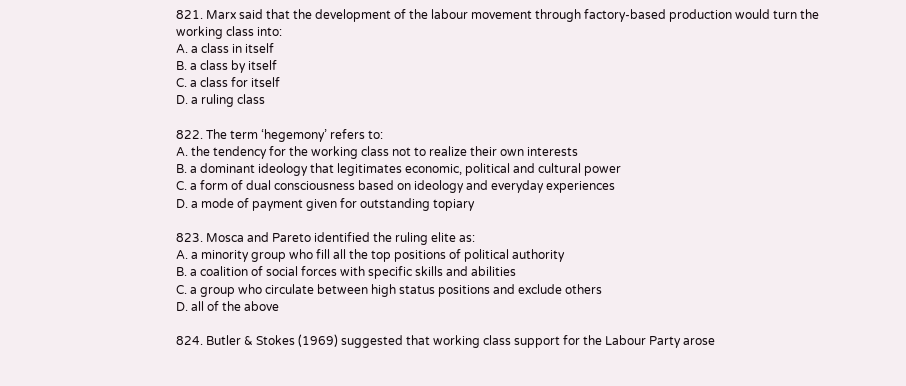821. Marx said that the development of the labour movement through factory-based production would turn the working class into:
A. a class in itself
B. a class by itself
C. a class for itself
D. a ruling class

822. The term ‘hegemony’ refers to:
A. the tendency for the working class not to realize their own interests
B. a dominant ideology that legitimates economic, political and cultural power
C. a form of dual consciousness based on ideology and everyday experiences
D. a mode of payment given for outstanding topiary

823. Mosca and Pareto identified the ruling elite as:
A. a minority group who fill all the top positions of political authority
B. a coalition of social forces with specific skills and abilities
C. a group who circulate between high status positions and exclude others
D. all of the above

824. Butler & Stokes (1969) suggested that working class support for the Labour Party arose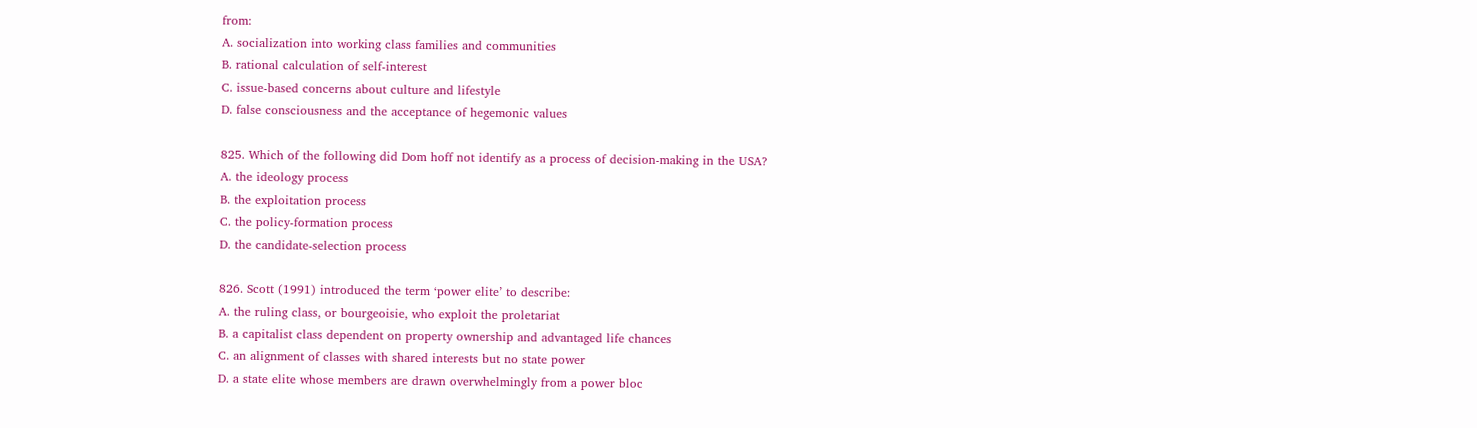from:
A. socialization into working class families and communities
B. rational calculation of self-interest
C. issue-based concerns about culture and lifestyle
D. false consciousness and the acceptance of hegemonic values

825. Which of the following did Dom hoff not identify as a process of decision-making in the USA?
A. the ideology process
B. the exploitation process
C. the policy-formation process
D. the candidate-selection process

826. Scott (1991) introduced the term ‘power elite’ to describe:
A. the ruling class, or bourgeoisie, who exploit the proletariat
B. a capitalist class dependent on property ownership and advantaged life chances
C. an alignment of classes with shared interests but no state power
D. a state elite whose members are drawn overwhelmingly from a power bloc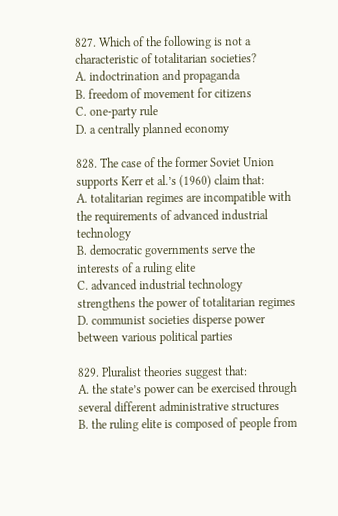827. Which of the following is not a characteristic of totalitarian societies?
A. indoctrination and propaganda
B. freedom of movement for citizens
C. one-party rule
D. a centrally planned economy

828. The case of the former Soviet Union supports Kerr et al.’s (1960) claim that:
A. totalitarian regimes are incompatible with the requirements of advanced industrial technology
B. democratic governments serve the interests of a ruling elite
C. advanced industrial technology strengthens the power of totalitarian regimes
D. communist societies disperse power between various political parties

829. Pluralist theories suggest that:
A. the state’s power can be exercised through several different administrative structures
B. the ruling elite is composed of people from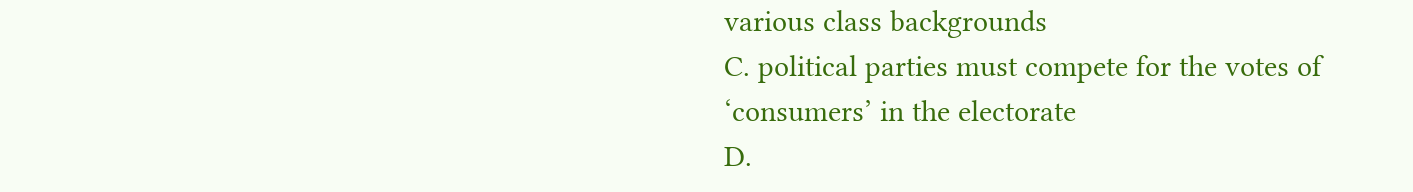various class backgrounds
C. political parties must compete for the votes of ‘consumers’ in the electorate
D.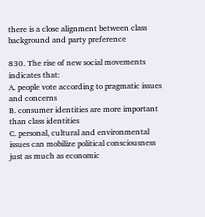there is a close alignment between class background and party preference

830. The rise of new social movements indicates that:
A. people vote according to pragmatic issues and concerns
B. consumer identities are more important than class identities
C. personal, cultural and environmental issues can mobilize political consciousness just as much as economic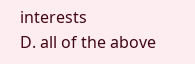interests
D. all of the above